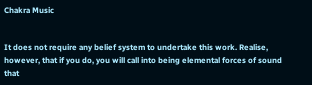Chakra Music


It does not require any belief system to undertake this work. Realise, however, that if you do, you will call into being elemental forces of sound that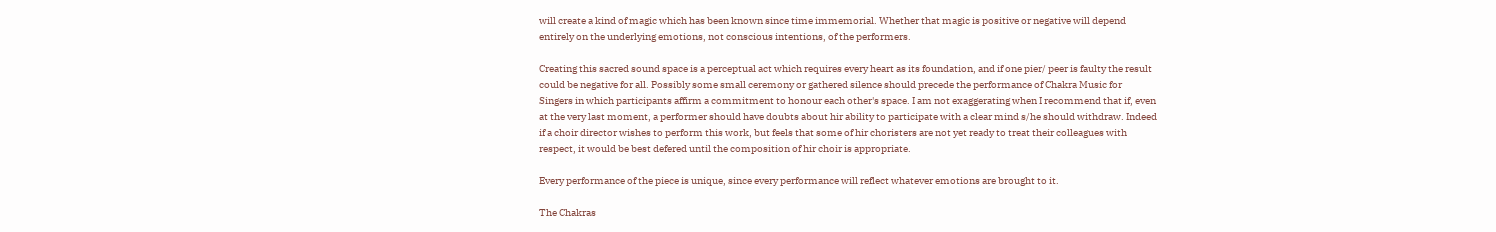will create a kind of magic which has been known since time immemorial. Whether that magic is positive or negative will depend entirely on the underlying emotions, not conscious intentions, of the performers.

Creating this sacred sound space is a perceptual act which requires every heart as its foundation, and if one pier/ peer is faulty the result could be negative for all. Possibly some small ceremony or gathered silence should precede the performance of Chakra Music for Singers in which participants affirm a commitment to honour each other's space. I am not exaggerating when I recommend that if, even at the very last moment, a performer should have doubts about hir ability to participate with a clear mind s/he should withdraw. Indeed if a choir director wishes to perform this work, but feels that some of hir choristers are not yet ready to treat their colleagues with respect, it would be best defered until the composition of hir choir is appropriate.

Every performance of the piece is unique, since every performance will reflect whatever emotions are brought to it.

The Chakras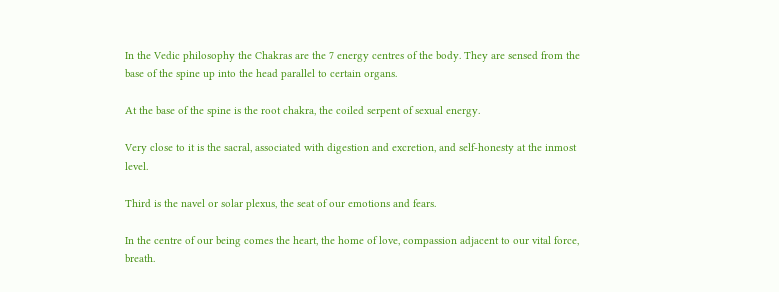In the Vedic philosophy the Chakras are the 7 energy centres of the body. They are sensed from the base of the spine up into the head parallel to certain organs.

At the base of the spine is the root chakra, the coiled serpent of sexual energy.

Very close to it is the sacral, associated with digestion and excretion, and self-honesty at the inmost level.

Third is the navel or solar plexus, the seat of our emotions and fears.

In the centre of our being comes the heart, the home of love, compassion adjacent to our vital force, breath.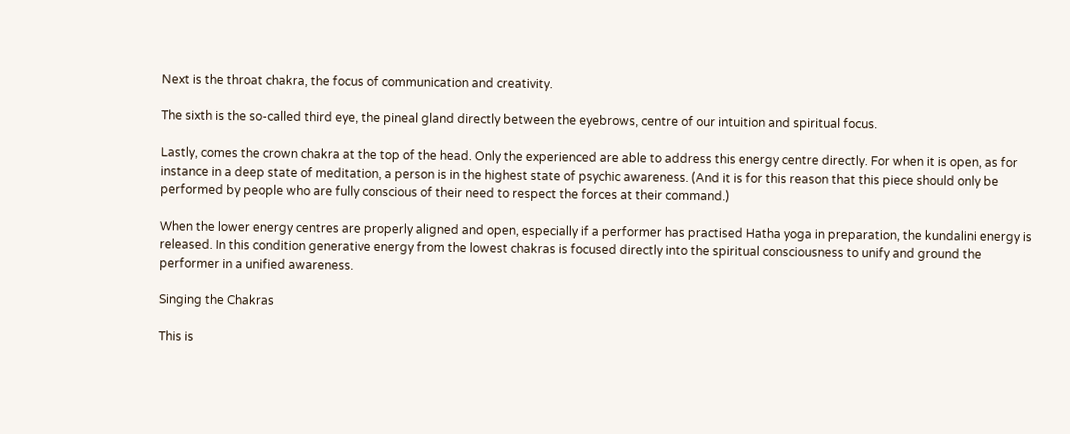Next is the throat chakra, the focus of communication and creativity.

The sixth is the so-called third eye, the pineal gland directly between the eyebrows, centre of our intuition and spiritual focus.

Lastly, comes the crown chakra at the top of the head. Only the experienced are able to address this energy centre directly. For when it is open, as for instance in a deep state of meditation, a person is in the highest state of psychic awareness. (And it is for this reason that this piece should only be performed by people who are fully conscious of their need to respect the forces at their command.)

When the lower energy centres are properly aligned and open, especially if a performer has practised Hatha yoga in preparation, the kundalini energy is released. In this condition generative energy from the lowest chakras is focused directly into the spiritual consciousness to unify and ground the performer in a unified awareness.

Singing the Chakras

This is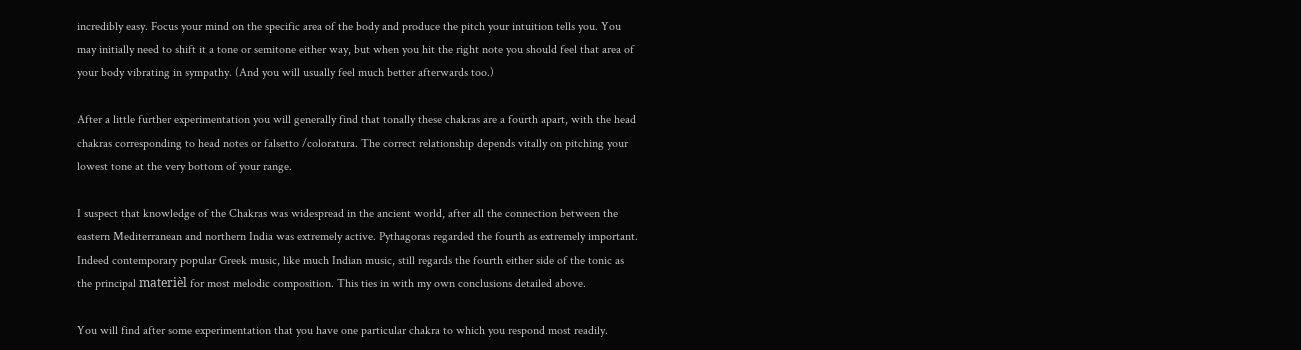incredibly easy. Focus your mind on the specific area of the body and produce the pitch your intuition tells you. You may initially need to shift it a tone or semitone either way, but when you hit the right note you should feel that area of your body vibrating in sympathy. (And you will usually feel much better afterwards too.)

After a little further experimentation you will generally find that tonally these chakras are a fourth apart, with the head chakras corresponding to head notes or falsetto /coloratura. The correct relationship depends vitally on pitching your lowest tone at the very bottom of your range.

I suspect that knowledge of the Chakras was widespread in the ancient world, after all the connection between the eastern Mediterranean and northern India was extremely active. Pythagoras regarded the fourth as extremely important. Indeed contemporary popular Greek music, like much Indian music, still regards the fourth either side of the tonic as the principal materièl for most melodic composition. This ties in with my own conclusions detailed above.

You will find after some experimentation that you have one particular chakra to which you respond most readily.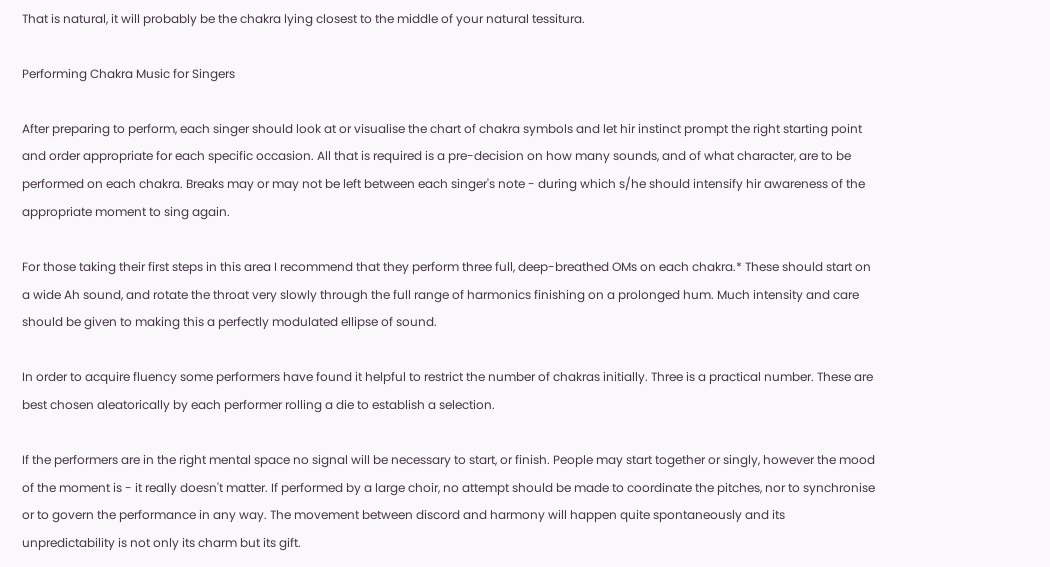That is natural, it will probably be the chakra lying closest to the middle of your natural tessitura.

Performing Chakra Music for Singers

After preparing to perform, each singer should look at or visualise the chart of chakra symbols and let hir instinct prompt the right starting point and order appropriate for each specific occasion. All that is required is a pre-decision on how many sounds, and of what character, are to be performed on each chakra. Breaks may or may not be left between each singer's note - during which s/he should intensify hir awareness of the appropriate moment to sing again.

For those taking their first steps in this area I recommend that they perform three full, deep-breathed OMs on each chakra.* These should start on a wide Ah sound, and rotate the throat very slowly through the full range of harmonics finishing on a prolonged hum. Much intensity and care should be given to making this a perfectly modulated ellipse of sound.

In order to acquire fluency some performers have found it helpful to restrict the number of chakras initially. Three is a practical number. These are best chosen aleatorically by each performer rolling a die to establish a selection.

If the performers are in the right mental space no signal will be necessary to start, or finish. People may start together or singly, however the mood of the moment is - it really doesn't matter. If performed by a large choir, no attempt should be made to coordinate the pitches, nor to synchronise or to govern the performance in any way. The movement between discord and harmony will happen quite spontaneously and its unpredictability is not only its charm but its gift.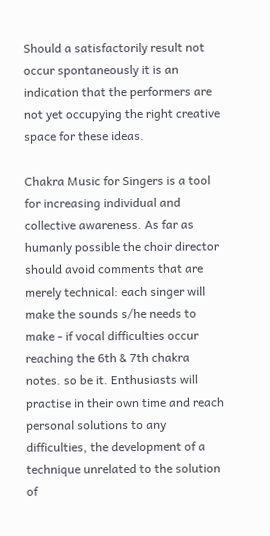Should a satisfactorily result not occur spontaneously it is an indication that the performers are not yet occupying the right creative space for these ideas.

Chakra Music for Singers is a tool for increasing individual and collective awareness. As far as humanly possible the choir director should avoid comments that are merely technical: each singer will make the sounds s/he needs to make - if vocal difficulties occur reaching the 6th & 7th chakra notes. so be it. Enthusiasts will practise in their own time and reach personal solutions to any difficulties, the development of a technique unrelated to the solution of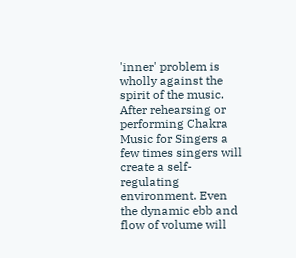'inner' problem is wholly against the spirit of the music. After rehearsing or performing Chakra Music for Singers a few times singers will create a self-regulating environment. Even the dynamic ebb and flow of volume will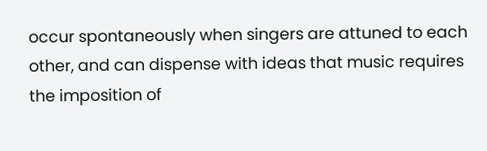occur spontaneously when singers are attuned to each other, and can dispense with ideas that music requires the imposition of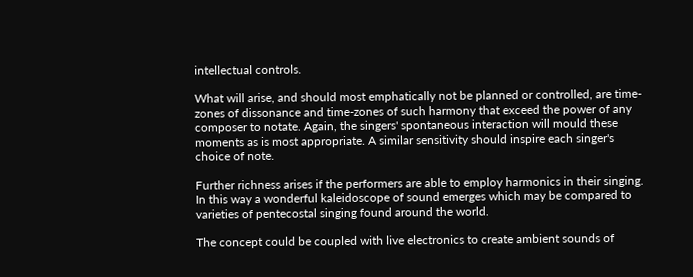intellectual controls.

What will arise, and should most emphatically not be planned or controlled, are time-zones of dissonance and time-zones of such harmony that exceed the power of any composer to notate. Again, the singers' spontaneous interaction will mould these moments as is most appropriate. A similar sensitivity should inspire each singer's choice of note.

Further richness arises if the performers are able to employ harmonics in their singing. In this way a wonderful kaleidoscope of sound emerges which may be compared to varieties of pentecostal singing found around the world.

The concept could be coupled with live electronics to create ambient sounds of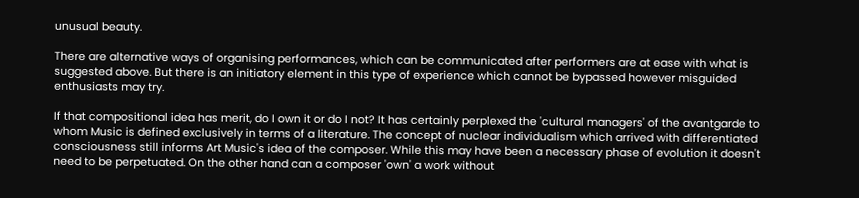unusual beauty.

There are alternative ways of organising performances, which can be communicated after performers are at ease with what is suggested above. But there is an initiatory element in this type of experience which cannot be bypassed however misguided enthusiasts may try.

If that compositional idea has merit, do I own it or do I not? It has certainly perplexed the 'cultural managers' of the avantgarde to whom Music is defined exclusively in terms of a literature. The concept of nuclear individualism which arrived with differentiated consciousness still informs Art Music's idea of the composer. While this may have been a necessary phase of evolution it doesn't need to be perpetuated. On the other hand can a composer 'own' a work without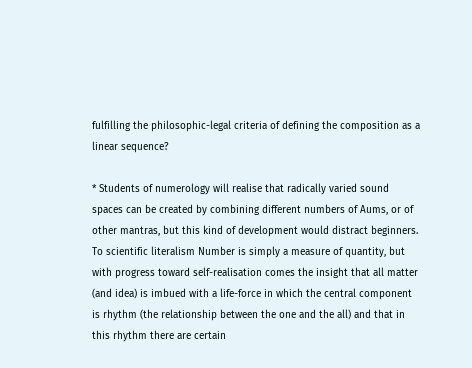fulfilling the philosophic-legal criteria of defining the composition as a linear sequence?

* Students of numerology will realise that radically varied sound spaces can be created by combining different numbers of Aums, or of other mantras, but this kind of development would distract beginners.
To scientific literalism Number is simply a measure of quantity, but with progress toward self-realisation comes the insight that all matter (and idea) is imbued with a life-force in which the central component is rhythm (the relationship between the one and the all) and that in this rhythm there are certain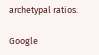archetypal ratios.

Google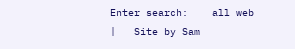Enter search:    all web      |   Site by Sam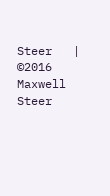Steer   |   ©2016 Maxwell Steer